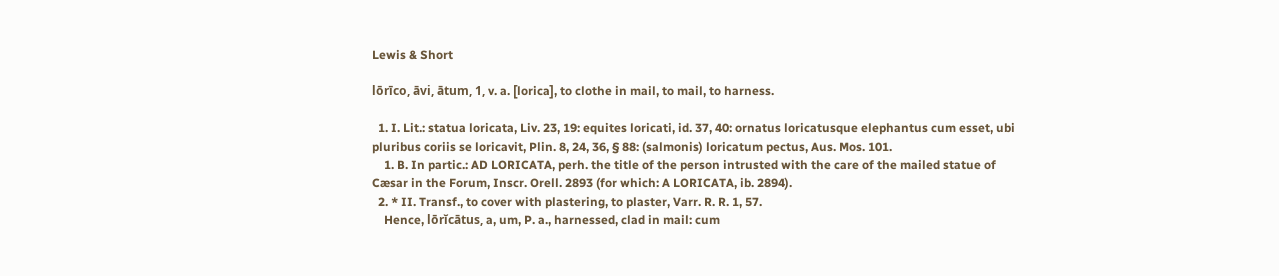Lewis & Short

lōrīco, āvi, ātum, 1, v. a. [lorica], to clothe in mail, to mail, to harness.

  1. I. Lit.: statua loricata, Liv. 23, 19: equites loricati, id. 37, 40: ornatus loricatusque elephantus cum esset, ubi pluribus coriis se loricavit, Plin. 8, 24, 36, § 88: (salmonis) loricatum pectus, Aus. Mos. 101.
    1. B. In partic.: AD LORICATA, perh. the title of the person intrusted with the care of the mailed statue of Cæsar in the Forum, Inscr. Orell. 2893 (for which: A LORICATA, ib. 2894).
  2. * II. Transf., to cover with plastering, to plaster, Varr. R. R. 1, 57.
    Hence, lōrĭcātus, a, um, P. a., harnessed, clad in mail: cum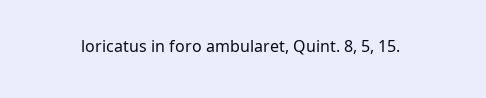loricatus in foro ambularet, Quint. 8, 5, 15.